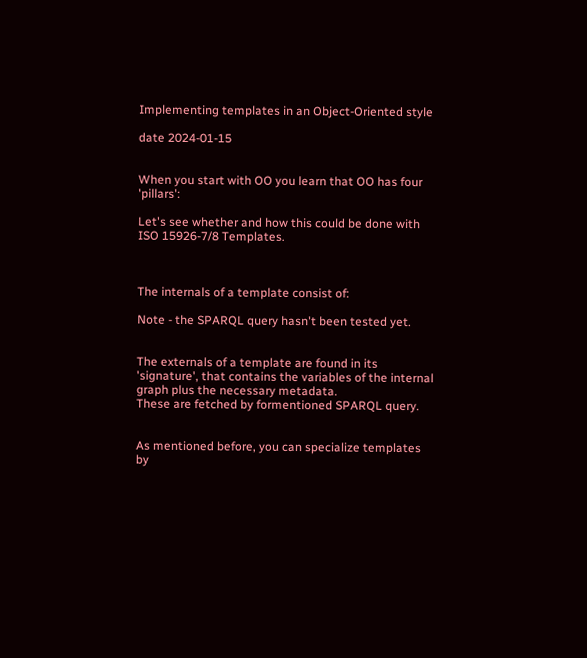Implementing templates in an Object-Oriented style

date 2024-01-15


When you start with OO you learn that OO has four 'pillars':

Let's see whether and how this could be done with ISO 15926-7/8 Templates.



The internals of a template consist of:

Note - the SPARQL query hasn't been tested yet.


The externals of a template are found in its 'signature', that contains the variables of the internal graph plus the necessary metadata.
These are fetched by formentioned SPARQL query.


As mentioned before, you can specialize templates by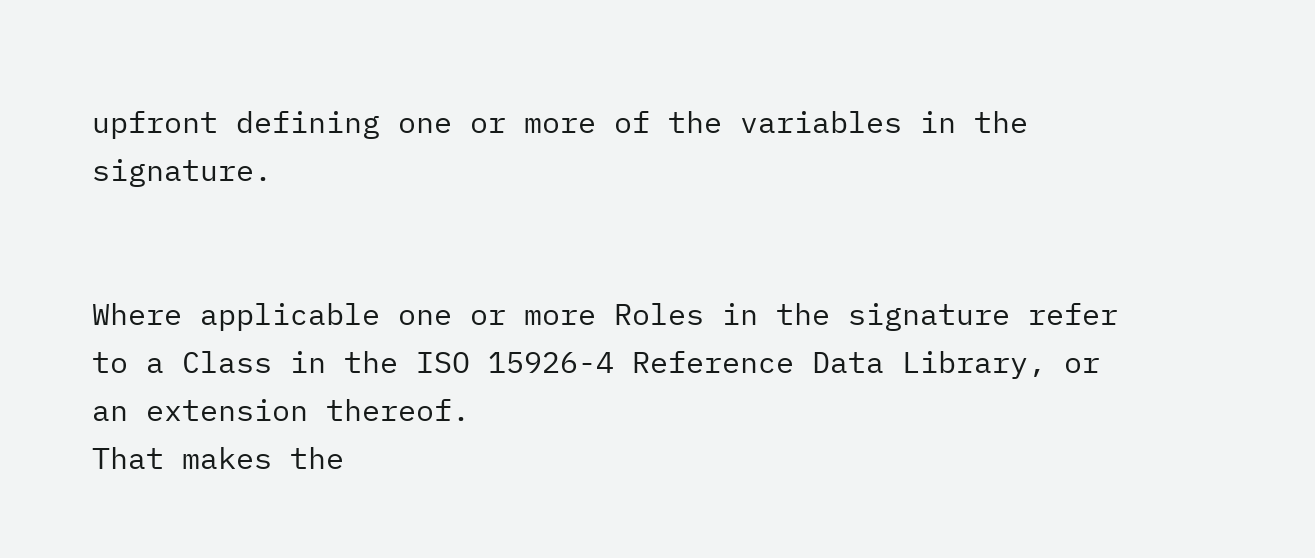upfront defining one or more of the variables in the signature.


Where applicable one or more Roles in the signature refer to a Class in the ISO 15926-4 Reference Data Library, or an extension thereof.
That makes the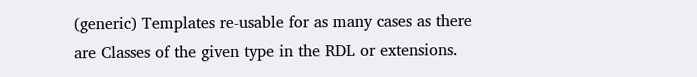(generic) Templates re-usable for as many cases as there are Classes of the given type in the RDL or extensions.